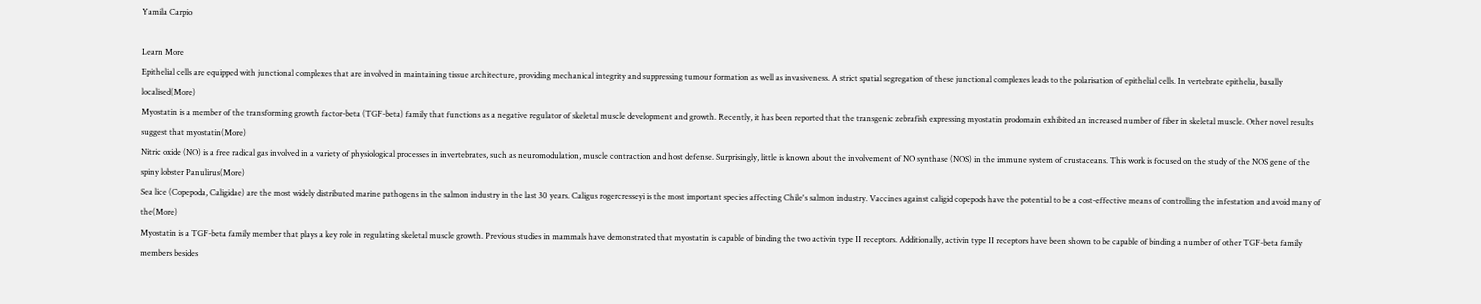Yamila Carpio

Learn More
Epithelial cells are equipped with junctional complexes that are involved in maintaining tissue architecture, providing mechanical integrity and suppressing tumour formation as well as invasiveness. A strict spatial segregation of these junctional complexes leads to the polarisation of epithelial cells. In vertebrate epithelia, basally localised(More)
Myostatin is a member of the transforming growth factor-beta (TGF-beta) family that functions as a negative regulator of skeletal muscle development and growth. Recently, it has been reported that the transgenic zebrafish expressing myostatin prodomain exhibited an increased number of fiber in skeletal muscle. Other novel results suggest that myostatin(More)
Nitric oxide (NO) is a free radical gas involved in a variety of physiological processes in invertebrates, such as neuromodulation, muscle contraction and host defense. Surprisingly, little is known about the involvement of NO synthase (NOS) in the immune system of crustaceans. This work is focused on the study of the NOS gene of the spiny lobster Panulirus(More)
Sea lice (Copepoda, Caligidae) are the most widely distributed marine pathogens in the salmon industry in the last 30 years. Caligus rogercresseyi is the most important species affecting Chile's salmon industry. Vaccines against caligid copepods have the potential to be a cost-effective means of controlling the infestation and avoid many of the(More)
Myostatin is a TGF-beta family member that plays a key role in regulating skeletal muscle growth. Previous studies in mammals have demonstrated that myostatin is capable of binding the two activin type II receptors. Additionally, activin type II receptors have been shown to be capable of binding a number of other TGF-beta family members besides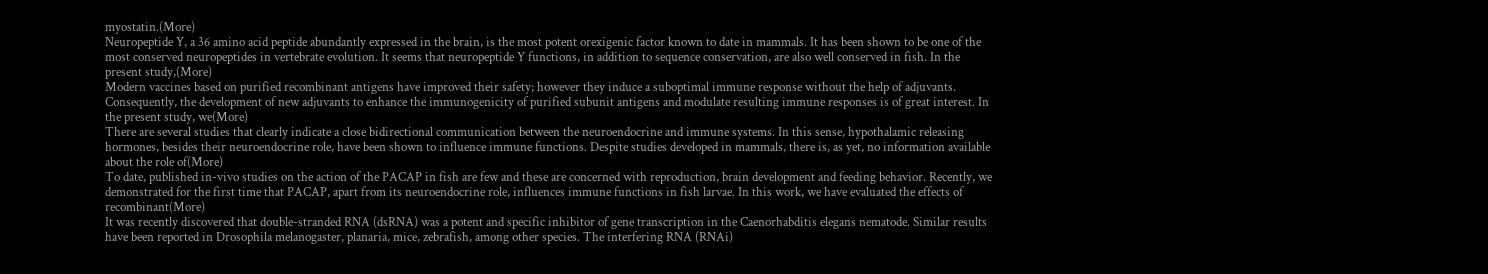myostatin.(More)
Neuropeptide Y, a 36 amino acid peptide abundantly expressed in the brain, is the most potent orexigenic factor known to date in mammals. It has been shown to be one of the most conserved neuropeptides in vertebrate evolution. It seems that neuropeptide Y functions, in addition to sequence conservation, are also well conserved in fish. In the present study,(More)
Modern vaccines based on purified recombinant antigens have improved their safety; however they induce a suboptimal immune response without the help of adjuvants. Consequently, the development of new adjuvants to enhance the immunogenicity of purified subunit antigens and modulate resulting immune responses is of great interest. In the present study, we(More)
There are several studies that clearly indicate a close bidirectional communication between the neuroendocrine and immune systems. In this sense, hypothalamic releasing hormones, besides their neuroendocrine role, have been shown to influence immune functions. Despite studies developed in mammals, there is, as yet, no information available about the role of(More)
To date, published in-vivo studies on the action of the PACAP in fish are few and these are concerned with reproduction, brain development and feeding behavior. Recently, we demonstrated for the first time that PACAP, apart from its neuroendocrine role, influences immune functions in fish larvae. In this work, we have evaluated the effects of recombinant(More)
It was recently discovered that double-stranded RNA (dsRNA) was a potent and specific inhibitor of gene transcription in the Caenorhabditis elegans nematode. Similar results have been reported in Drosophila melanogaster, planaria, mice, zebrafish, among other species. The interfering RNA (RNAi)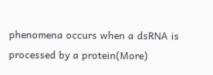phenomena occurs when a dsRNA is processed by a protein(More)